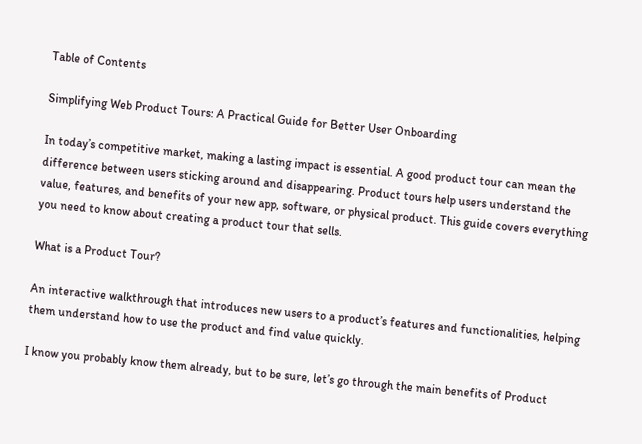Table of Contents

Simplifying Web Product Tours: A Practical Guide for Better User Onboarding

In today’s competitive market, making a lasting impact is essential. A good product tour can mean the difference between users sticking around and disappearing. Product tours help users understand the value, features, and benefits of your new app, software, or physical product. This guide covers everything you need to know about creating a product tour that sells.

What is a Product Tour?

An interactive walkthrough that introduces new users to a product’s features and functionalities, helping them understand how to use the product and find value quickly.

I know you probably know them already, but to be sure, let’s go through the main benefits of Product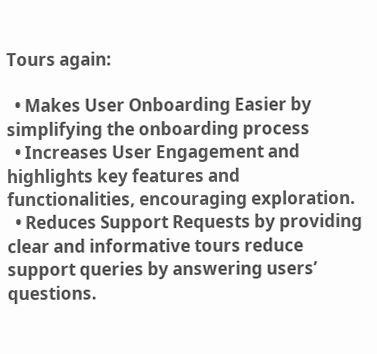Tours again:

  • Makes User Onboarding Easier by simplifying the onboarding process
  • Increases User Engagement and highlights key features and functionalities, encouraging exploration.
  • Reduces Support Requests by providing clear and informative tours reduce support queries by answering users’ questions.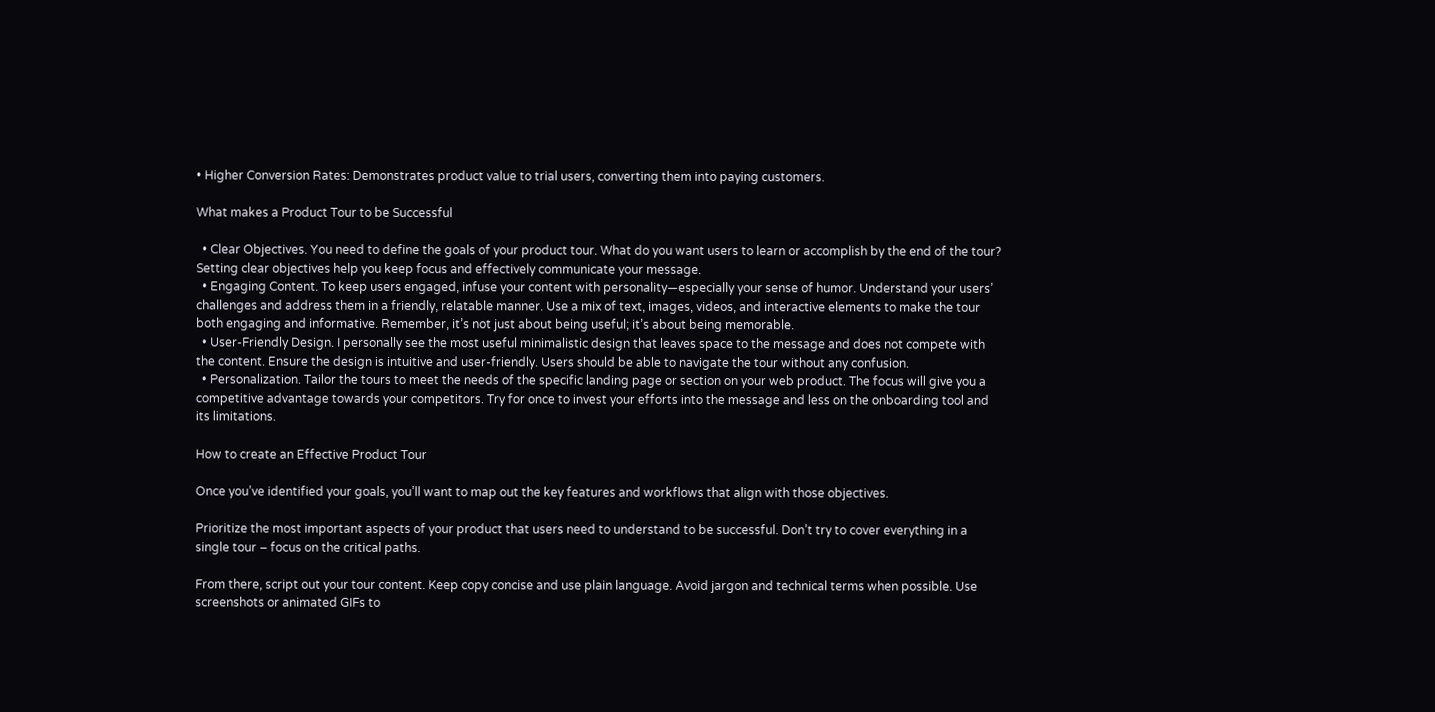• Higher Conversion Rates: Demonstrates product value to trial users, converting them into paying customers.

What makes a Product Tour to be Successful

  • Clear Objectives. You need to define the goals of your product tour. What do you want users to learn or accomplish by the end of the tour? Setting clear objectives help you keep focus and effectively communicate your message.
  • Engaging Content. To keep users engaged, infuse your content with personality—especially your sense of humor. Understand your users’ challenges and address them in a friendly, relatable manner. Use a mix of text, images, videos, and interactive elements to make the tour both engaging and informative. Remember, it’s not just about being useful; it’s about being memorable.
  • User-Friendly Design. I personally see the most useful minimalistic design that leaves space to the message and does not compete with the content. Ensure the design is intuitive and user-friendly. Users should be able to navigate the tour without any confusion.
  • Personalization. Tailor the tours to meet the needs of the specific landing page or section on your web product. The focus will give you a competitive advantage towards your competitors. Try for once to invest your efforts into the message and less on the onboarding tool and its limitations.

How to create an Effective Product Tour

Once you’ve identified your goals, you’ll want to map out the key features and workflows that align with those objectives.

Prioritize the most important aspects of your product that users need to understand to be successful. Don’t try to cover everything in a single tour – focus on the critical paths.

From there, script out your tour content. Keep copy concise and use plain language. Avoid jargon and technical terms when possible. Use screenshots or animated GIFs to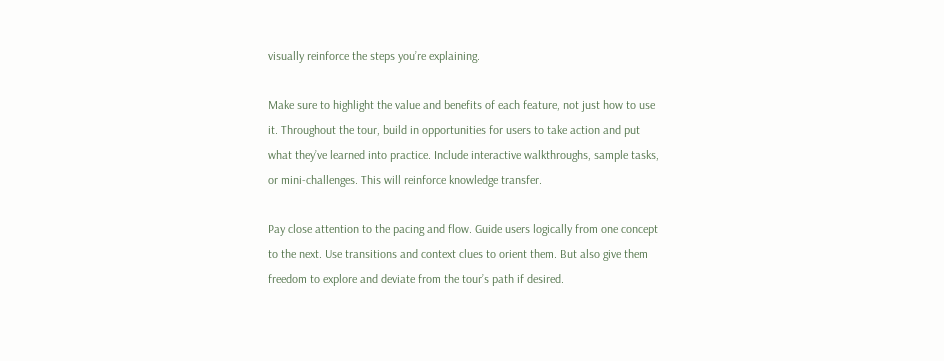visually reinforce the steps you’re explaining.

Make sure to highlight the value and benefits of each feature, not just how to use it. Throughout the tour, build in opportunities for users to take action and put what they’ve learned into practice. Include interactive walkthroughs, sample tasks, or mini-challenges. This will reinforce knowledge transfer.

Pay close attention to the pacing and flow. Guide users logically from one concept to the next. Use transitions and context clues to orient them. But also give them freedom to explore and deviate from the tour’s path if desired.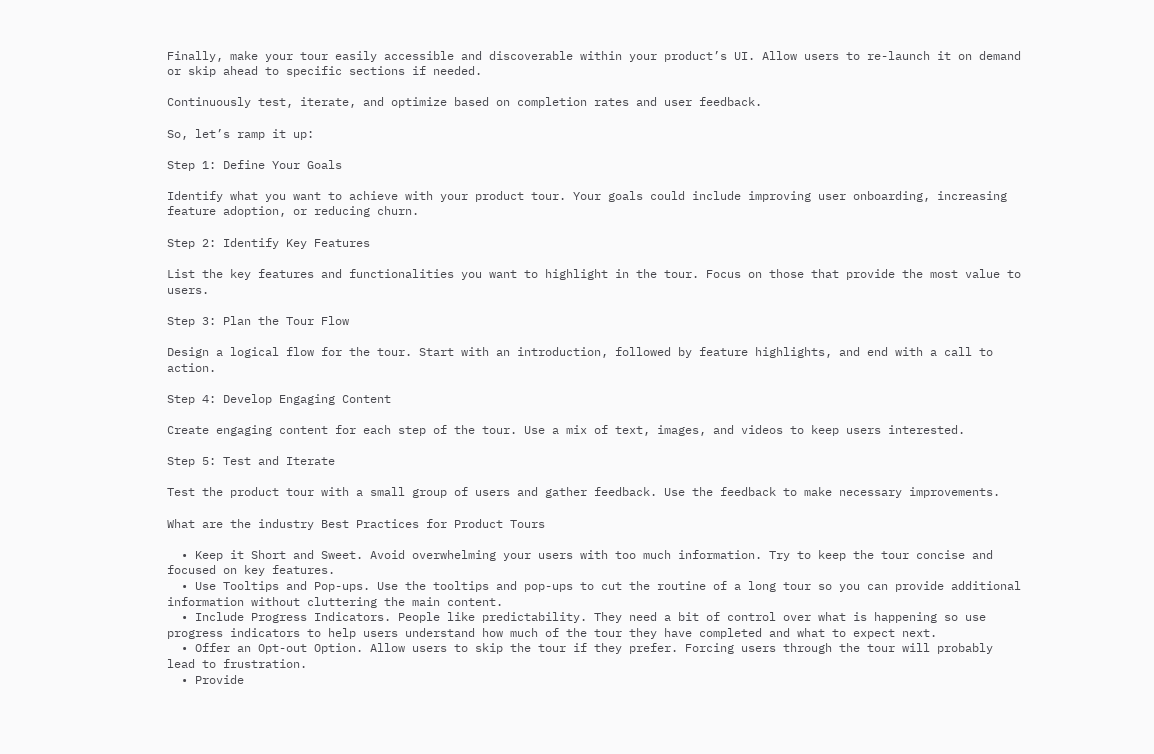Finally, make your tour easily accessible and discoverable within your product’s UI. Allow users to re-launch it on demand or skip ahead to specific sections if needed.

Continuously test, iterate, and optimize based on completion rates and user feedback.

So, let’s ramp it up:

Step 1: Define Your Goals

Identify what you want to achieve with your product tour. Your goals could include improving user onboarding, increasing feature adoption, or reducing churn.

Step 2: Identify Key Features

List the key features and functionalities you want to highlight in the tour. Focus on those that provide the most value to users.

Step 3: Plan the Tour Flow

Design a logical flow for the tour. Start with an introduction, followed by feature highlights, and end with a call to action.

Step 4: Develop Engaging Content

Create engaging content for each step of the tour. Use a mix of text, images, and videos to keep users interested.

Step 5: Test and Iterate

Test the product tour with a small group of users and gather feedback. Use the feedback to make necessary improvements.

What are the industry Best Practices for Product Tours

  • Keep it Short and Sweet. Avoid overwhelming your users with too much information. Try to keep the tour concise and focused on key features.
  • Use Tooltips and Pop-ups. Use the tooltips and pop-ups to cut the routine of a long tour so you can provide additional information without cluttering the main content.
  • Include Progress Indicators. People like predictability. They need a bit of control over what is happening so use progress indicators to help users understand how much of the tour they have completed and what to expect next.
  • Offer an Opt-out Option. Allow users to skip the tour if they prefer. Forcing users through the tour will probably lead to frustration.
  • Provide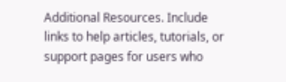Additional Resources. Include links to help articles, tutorials, or support pages for users who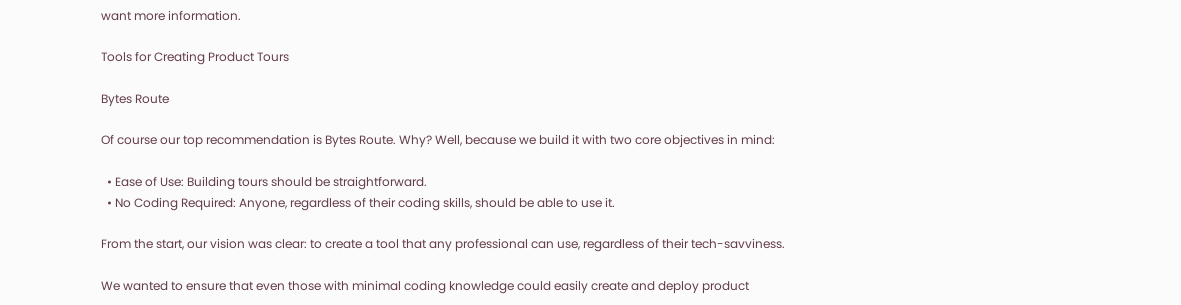want more information.

Tools for Creating Product Tours

Bytes Route

Of course our top recommendation is Bytes Route. Why? Well, because we build it with two core objectives in mind:

  • Ease of Use: Building tours should be straightforward.
  • No Coding Required: Anyone, regardless of their coding skills, should be able to use it.

From the start, our vision was clear: to create a tool that any professional can use, regardless of their tech-savviness.

We wanted to ensure that even those with minimal coding knowledge could easily create and deploy product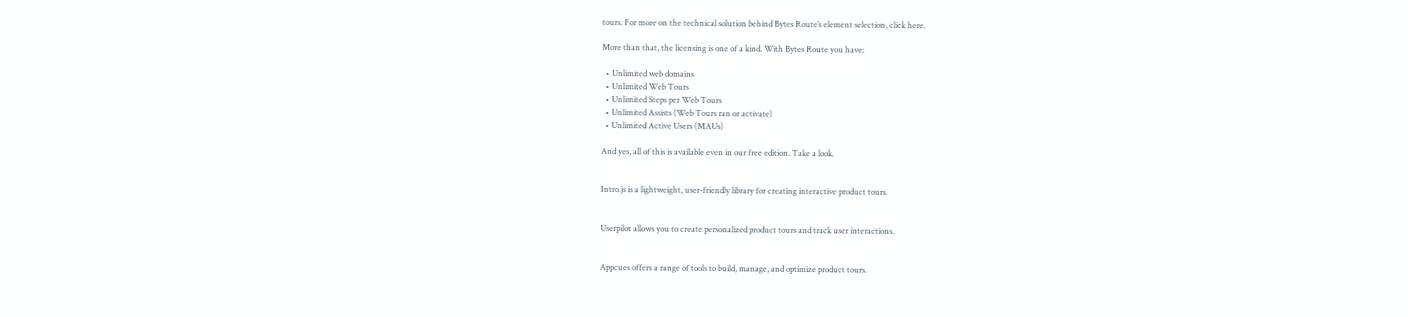tours. For more on the technical solution behind Bytes Route’s element selection, click here.

More than that, the licensing is one of a kind. With Bytes Route you have:

  • Unlimited web domains
  • Unlimited Web Tours
  • Unlimited Steps per Web Tours
  • Unlimited Assists (Web Tours ran or activate)
  • Unlimited Active Users (MAUs)

And yes, all of this is available even in our free edition. Take a look.


Intro.js is a lightweight, user-friendly library for creating interactive product tours.


Userpilot allows you to create personalized product tours and track user interactions.


Appcues offers a range of tools to build, manage, and optimize product tours.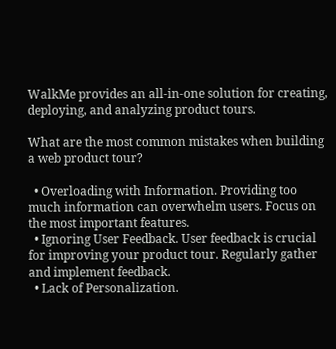WalkMe provides an all-in-one solution for creating, deploying, and analyzing product tours.

What are the most common mistakes when building a web product tour?

  • Overloading with Information. Providing too much information can overwhelm users. Focus on the most important features.
  • Ignoring User Feedback. User feedback is crucial for improving your product tour. Regularly gather and implement feedback.
  • Lack of Personalization.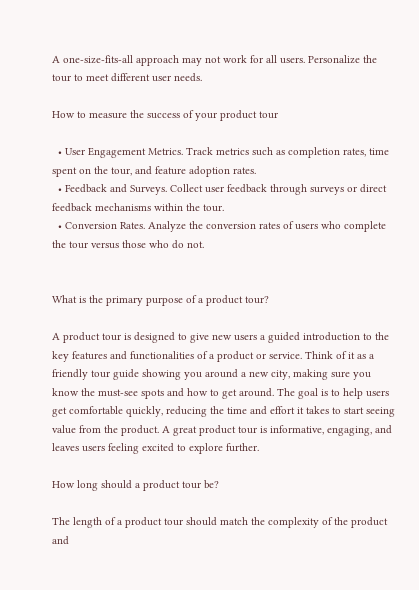A one-size-fits-all approach may not work for all users. Personalize the tour to meet different user needs.

How to measure the success of your product tour

  • User Engagement Metrics. Track metrics such as completion rates, time spent on the tour, and feature adoption rates.
  • Feedback and Surveys. Collect user feedback through surveys or direct feedback mechanisms within the tour.
  • Conversion Rates. Analyze the conversion rates of users who complete the tour versus those who do not.


What is the primary purpose of a product tour?

A product tour is designed to give new users a guided introduction to the key features and functionalities of a product or service. Think of it as a friendly tour guide showing you around a new city, making sure you know the must-see spots and how to get around. The goal is to help users get comfortable quickly, reducing the time and effort it takes to start seeing value from the product. A great product tour is informative, engaging, and leaves users feeling excited to explore further.

How long should a product tour be?

The length of a product tour should match the complexity of the product and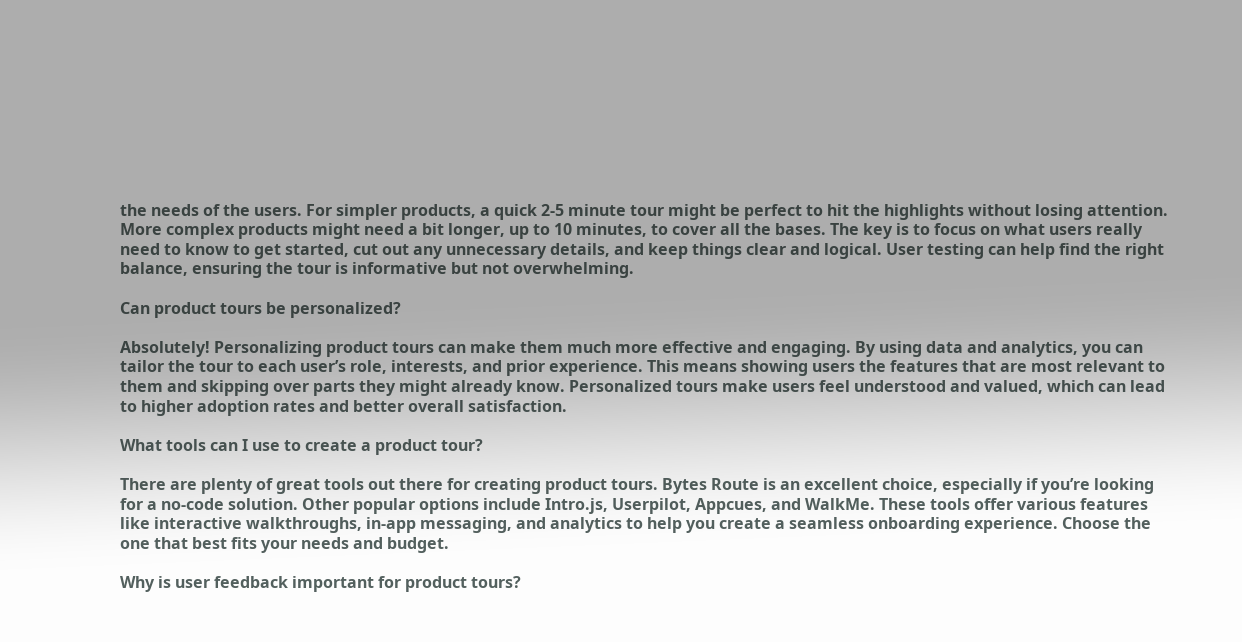the needs of the users. For simpler products, a quick 2-5 minute tour might be perfect to hit the highlights without losing attention. More complex products might need a bit longer, up to 10 minutes, to cover all the bases. The key is to focus on what users really need to know to get started, cut out any unnecessary details, and keep things clear and logical. User testing can help find the right balance, ensuring the tour is informative but not overwhelming.

Can product tours be personalized?

Absolutely! Personalizing product tours can make them much more effective and engaging. By using data and analytics, you can tailor the tour to each user’s role, interests, and prior experience. This means showing users the features that are most relevant to them and skipping over parts they might already know. Personalized tours make users feel understood and valued, which can lead to higher adoption rates and better overall satisfaction.

What tools can I use to create a product tour?

There are plenty of great tools out there for creating product tours. Bytes Route is an excellent choice, especially if you’re looking for a no-code solution. Other popular options include Intro.js, Userpilot, Appcues, and WalkMe. These tools offer various features like interactive walkthroughs, in-app messaging, and analytics to help you create a seamless onboarding experience. Choose the one that best fits your needs and budget.

Why is user feedback important for product tours?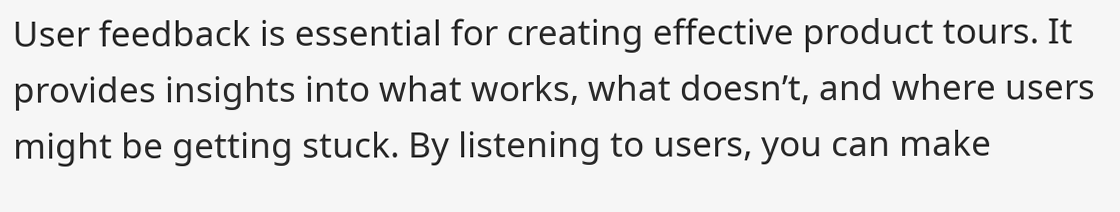User feedback is essential for creating effective product tours. It provides insights into what works, what doesn’t, and where users might be getting stuck. By listening to users, you can make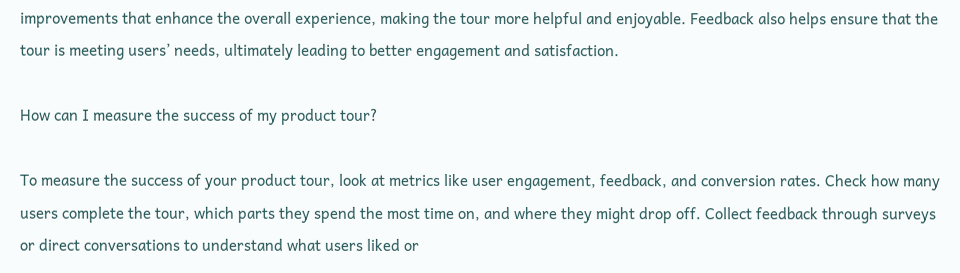improvements that enhance the overall experience, making the tour more helpful and enjoyable. Feedback also helps ensure that the tour is meeting users’ needs, ultimately leading to better engagement and satisfaction.

How can I measure the success of my product tour?

To measure the success of your product tour, look at metrics like user engagement, feedback, and conversion rates. Check how many users complete the tour, which parts they spend the most time on, and where they might drop off. Collect feedback through surveys or direct conversations to understand what users liked or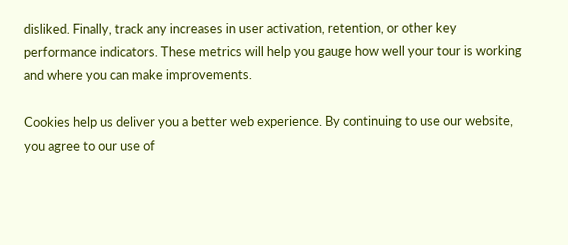disliked. Finally, track any increases in user activation, retention, or other key performance indicators. These metrics will help you gauge how well your tour is working and where you can make improvements.

Cookies help us deliver you a better web experience. By continuing to use our website, you agree to our use of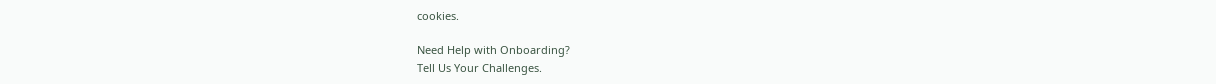cookies.

Need Help with Onboarding?
Tell Us Your Challenges.